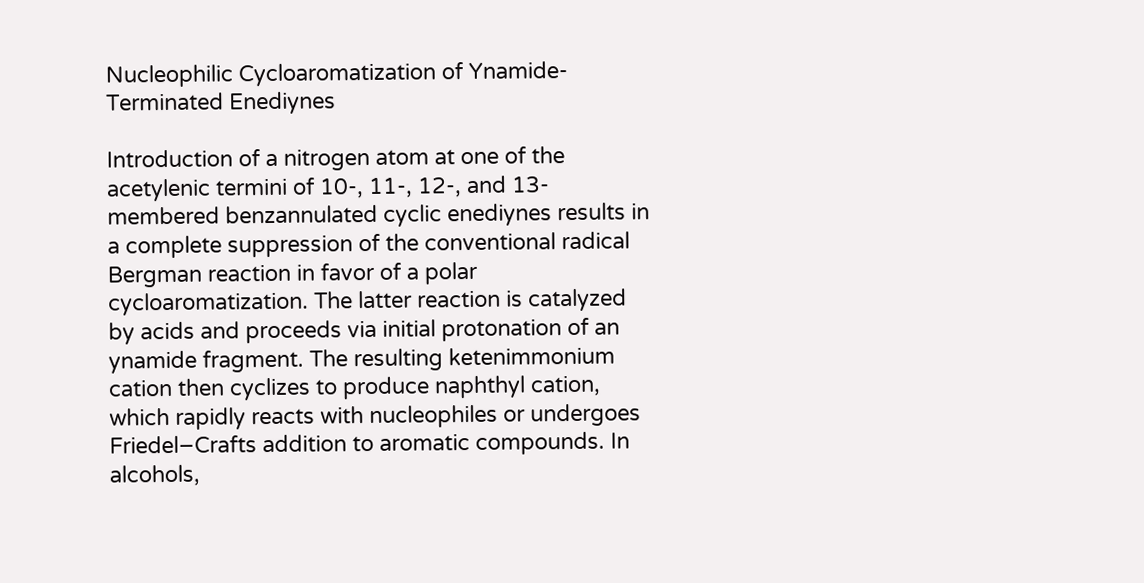Nucleophilic Cycloaromatization of Ynamide-Terminated Enediynes

Introduction of a nitrogen atom at one of the acetylenic termini of 10-, 11-, 12-, and 13-membered benzannulated cyclic enediynes results in a complete suppression of the conventional radical Bergman reaction in favor of a polar cycloaromatization. The latter reaction is catalyzed by acids and proceeds via initial protonation of an ynamide fragment. The resulting ketenimmonium cation then cyclizes to produce naphthyl cation, which rapidly reacts with nucleophiles or undergoes Friedel−Crafts addition to aromatic compounds. In alcohols,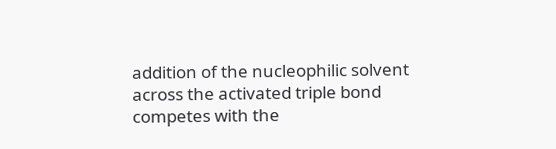addition of the nucleophilic solvent across the activated triple bond competes with the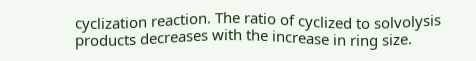cyclization reaction. The ratio of cyclized to solvolysis products decreases with the increase in ring size.